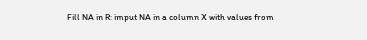Fill NA in R: imput NA in a column X with values from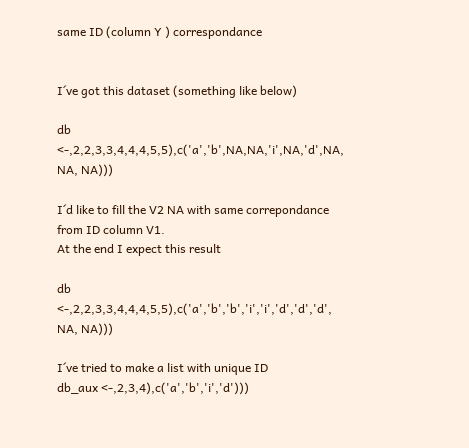same ID (column Y ) correspondance


I´ve got this dataset (something like below)

db <-,2,2,3,3,4,4,4,5,5),c('a','b',NA,NA,'i',NA,'d',NA, NA, NA)))

I´d like to fill the V2 NA with same correpondance from ID column V1.
At the end I expect this result

db <-,2,2,3,3,4,4,4,5,5),c('a','b','b','i','i','d','d','d', NA, NA)))

I´ve tried to make a list with unique ID
db_aux <-,2,3,4),c('a','b','i','d')))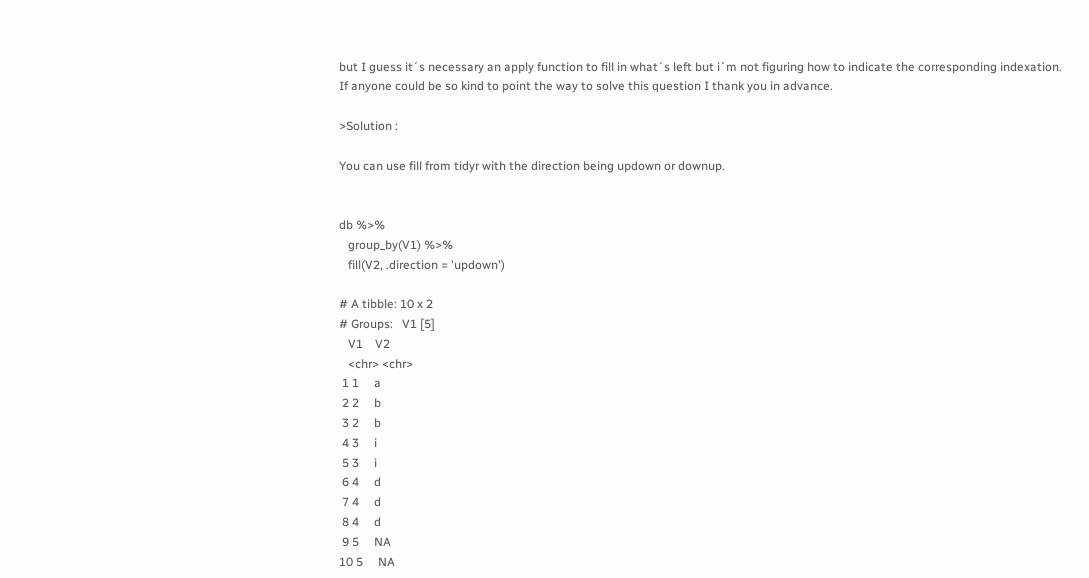but I guess it´s necessary an apply function to fill in what´s left but i´m not figuring how to indicate the corresponding indexation.
If anyone could be so kind to point the way to solve this question I thank you in advance.

>Solution :

You can use fill from tidyr with the direction being updown or downup.


db %>%
   group_by(V1) %>%
   fill(V2, .direction = 'updown')

# A tibble: 10 x 2
# Groups:   V1 [5]
   V1    V2
   <chr> <chr>
 1 1     a
 2 2     b
 3 2     b
 4 3     i
 5 3     i
 6 4     d
 7 4     d
 8 4     d
 9 5     NA
10 5     NA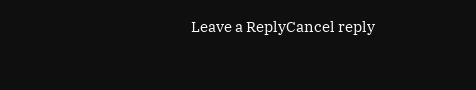Leave a ReplyCancel reply